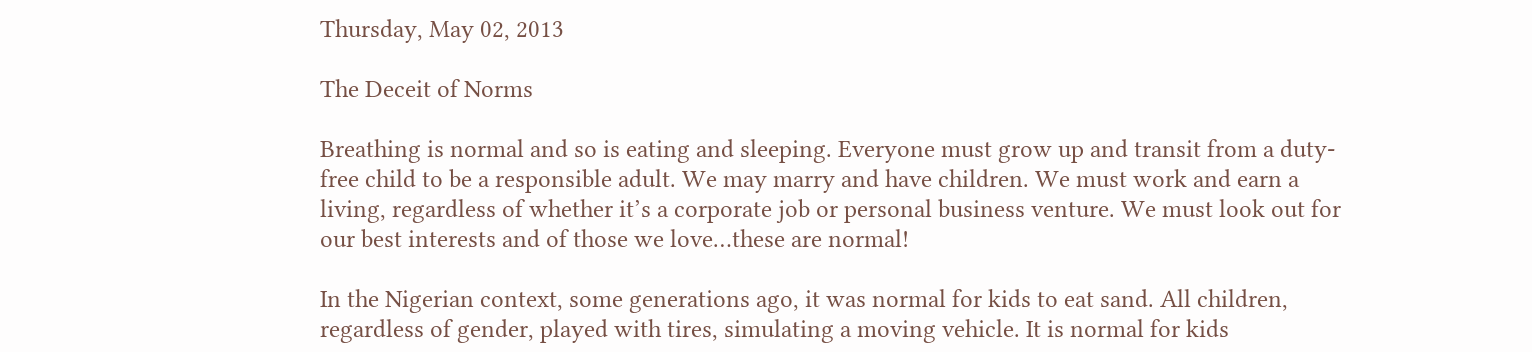Thursday, May 02, 2013

The Deceit of Norms

Breathing is normal and so is eating and sleeping. Everyone must grow up and transit from a duty-free child to be a responsible adult. We may marry and have children. We must work and earn a living, regardless of whether it’s a corporate job or personal business venture. We must look out for our best interests and of those we love…these are normal!

In the Nigerian context, some generations ago, it was normal for kids to eat sand. All children, regardless of gender, played with tires, simulating a moving vehicle. It is normal for kids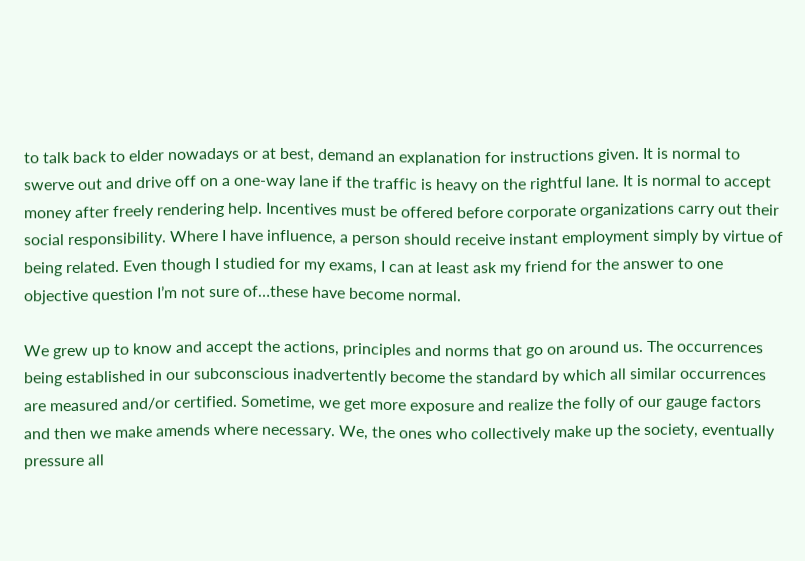to talk back to elder nowadays or at best, demand an explanation for instructions given. It is normal to swerve out and drive off on a one-way lane if the traffic is heavy on the rightful lane. It is normal to accept money after freely rendering help. Incentives must be offered before corporate organizations carry out their social responsibility. Where I have influence, a person should receive instant employment simply by virtue of being related. Even though I studied for my exams, I can at least ask my friend for the answer to one objective question I’m not sure of…these have become normal.

We grew up to know and accept the actions, principles and norms that go on around us. The occurrences being established in our subconscious inadvertently become the standard by which all similar occurrences are measured and/or certified. Sometime, we get more exposure and realize the folly of our gauge factors and then we make amends where necessary. We, the ones who collectively make up the society, eventually pressure all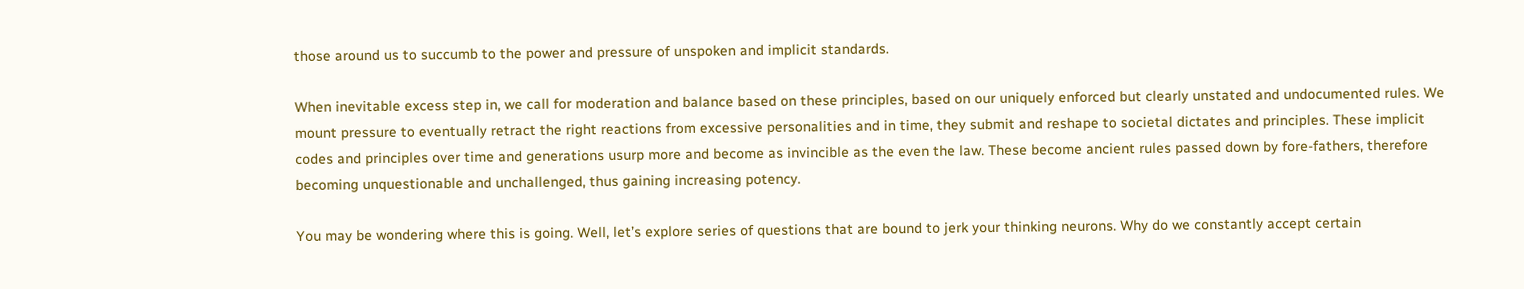those around us to succumb to the power and pressure of unspoken and implicit standards.

When inevitable excess step in, we call for moderation and balance based on these principles, based on our uniquely enforced but clearly unstated and undocumented rules. We mount pressure to eventually retract the right reactions from excessive personalities and in time, they submit and reshape to societal dictates and principles. These implicit codes and principles over time and generations usurp more and become as invincible as the even the law. These become ancient rules passed down by fore-fathers, therefore becoming unquestionable and unchallenged, thus gaining increasing potency.

You may be wondering where this is going. Well, let’s explore series of questions that are bound to jerk your thinking neurons. Why do we constantly accept certain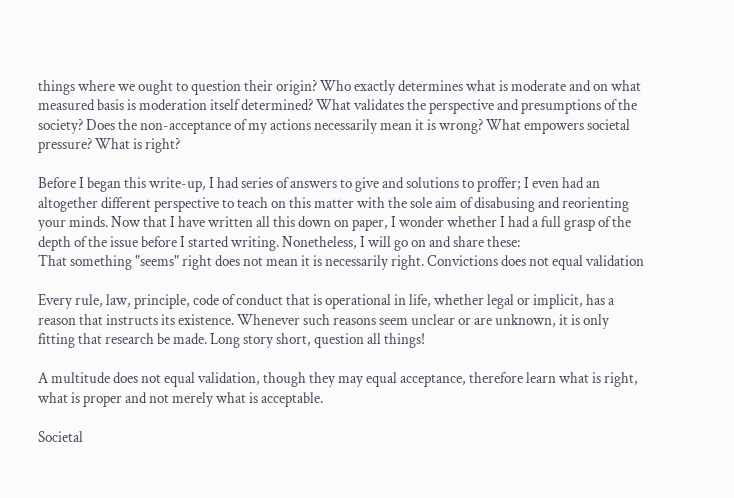things where we ought to question their origin? Who exactly determines what is moderate and on what measured basis is moderation itself determined? What validates the perspective and presumptions of the society? Does the non-acceptance of my actions necessarily mean it is wrong? What empowers societal pressure? What is right?

Before I began this write-up, I had series of answers to give and solutions to proffer; I even had an altogether different perspective to teach on this matter with the sole aim of disabusing and reorienting your minds. Now that I have written all this down on paper, I wonder whether I had a full grasp of the depth of the issue before I started writing. Nonetheless, I will go on and share these:
That something "seems" right does not mean it is necessarily right. Convictions does not equal validation

Every rule, law, principle, code of conduct that is operational in life, whether legal or implicit, has a reason that instructs its existence. Whenever such reasons seem unclear or are unknown, it is only fitting that research be made. Long story short, question all things!

A multitude does not equal validation, though they may equal acceptance, therefore learn what is right, what is proper and not merely what is acceptable.

Societal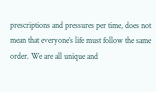prescriptions and pressures per time, does not mean that everyone’s life must follow the same order. We are all unique and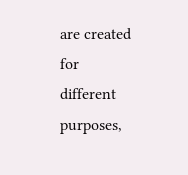are created for different purposes,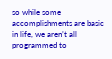so while some accomplishments are basic in life, we aren’t all programmed to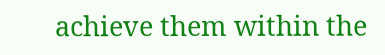achieve them within the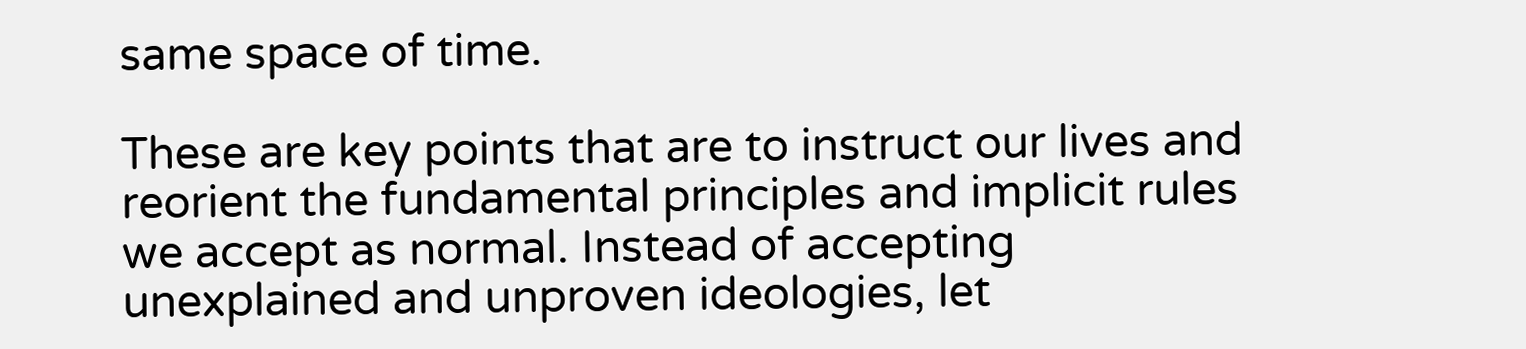same space of time.

These are key points that are to instruct our lives and reorient the fundamental principles and implicit rules we accept as normal. Instead of accepting unexplained and unproven ideologies, let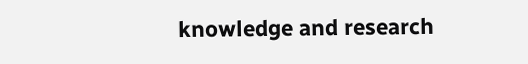knowledge and research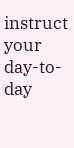instruct your day-to-day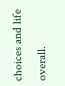choices and life overall.